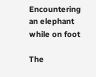Encountering an elephant while on foot

The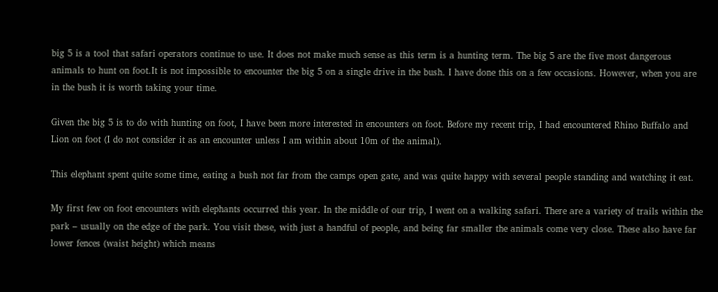big 5 is a tool that safari operators continue to use. It does not make much sense as this term is a hunting term. The big 5 are the five most dangerous animals to hunt on foot.It is not impossible to encounter the big 5 on a single drive in the bush. I have done this on a few occasions. However, when you are in the bush it is worth taking your time.

Given the big 5 is to do with hunting on foot, I have been more interested in encounters on foot. Before my recent trip, I had encountered Rhino Buffalo and Lion on foot (I do not consider it as an encounter unless I am within about 10m of the animal).

This elephant spent quite some time, eating a bush not far from the camps open gate, and was quite happy with several people standing and watching it eat.

My first few on foot encounters with elephants occurred this year. In the middle of our trip, I went on a walking safari. There are a variety of trails within the park – usually on the edge of the park. You visit these, with just a handful of people, and being far smaller the animals come very close. These also have far lower fences (waist height) which means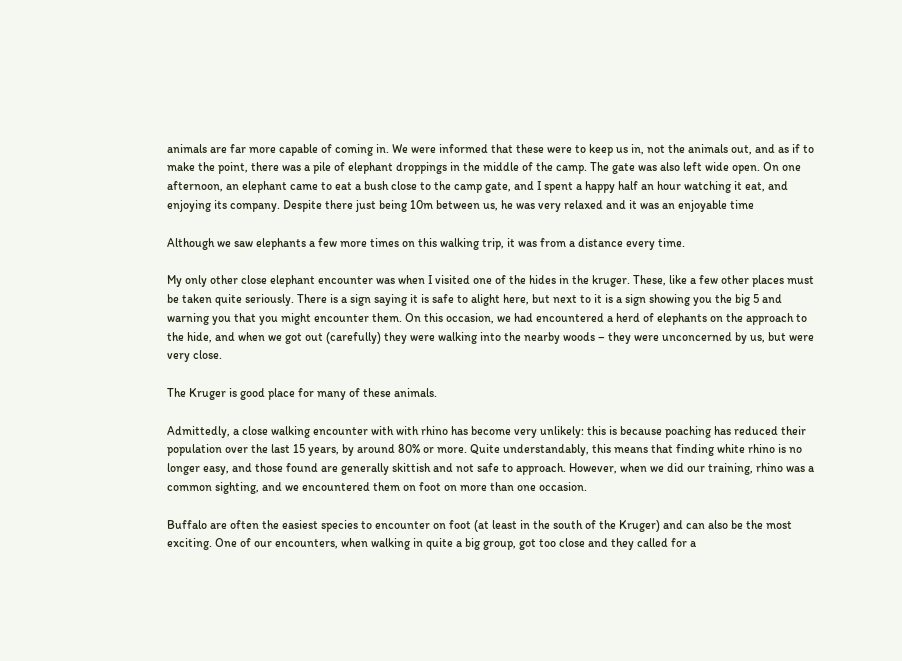animals are far more capable of coming in. We were informed that these were to keep us in, not the animals out, and as if to make the point, there was a pile of elephant droppings in the middle of the camp. The gate was also left wide open. On one afternoon, an elephant came to eat a bush close to the camp gate, and I spent a happy half an hour watching it eat, and enjoying its company. Despite there just being 10m between us, he was very relaxed and it was an enjoyable time

Although we saw elephants a few more times on this walking trip, it was from a distance every time.

My only other close elephant encounter was when I visited one of the hides in the kruger. These, like a few other places must be taken quite seriously. There is a sign saying it is safe to alight here, but next to it is a sign showing you the big 5 and warning you that you might encounter them. On this occasion, we had encountered a herd of elephants on the approach to the hide, and when we got out (carefully) they were walking into the nearby woods – they were unconcerned by us, but were very close.

The Kruger is good place for many of these animals.

Admittedly, a close walking encounter with with rhino has become very unlikely: this is because poaching has reduced their population over the last 15 years, by around 80% or more. Quite understandably, this means that finding white rhino is no longer easy, and those found are generally skittish and not safe to approach. However, when we did our training, rhino was a common sighting, and we encountered them on foot on more than one occasion.

Buffalo are often the easiest species to encounter on foot (at least in the south of the Kruger) and can also be the most exciting. One of our encounters, when walking in quite a big group, got too close and they called for a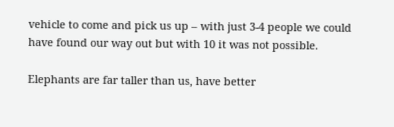vehicle to come and pick us up – with just 3-4 people we could have found our way out but with 10 it was not possible.

Elephants are far taller than us, have better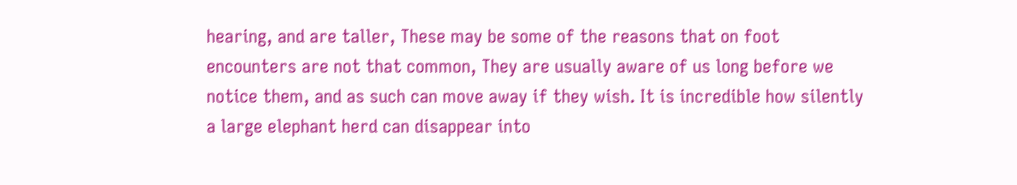hearing, and are taller, These may be some of the reasons that on foot encounters are not that common, They are usually aware of us long before we notice them, and as such can move away if they wish. It is incredible how silently a large elephant herd can disappear into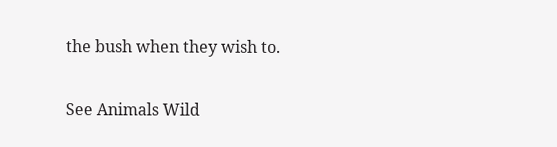the bush when they wish to.

See Animals Wild